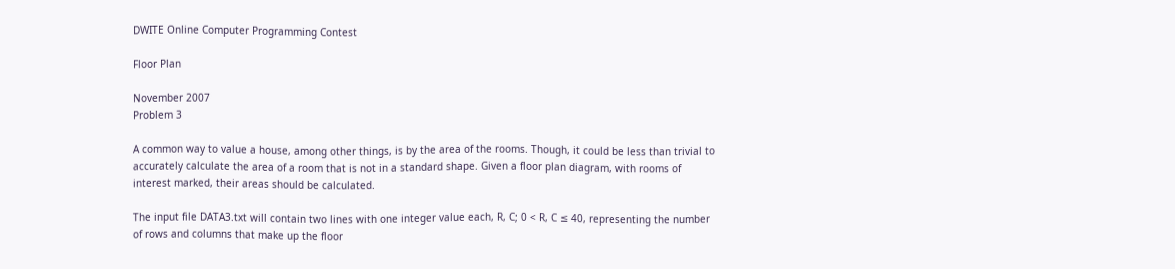DWITE Online Computer Programming Contest

Floor Plan

November 2007
Problem 3

A common way to value a house, among other things, is by the area of the rooms. Though, it could be less than trivial to accurately calculate the area of a room that is not in a standard shape. Given a floor plan diagram, with rooms of interest marked, their areas should be calculated.

The input file DATA3.txt will contain two lines with one integer value each, R, C; 0 < R, C ≤ 40, representing the number of rows and columns that make up the floor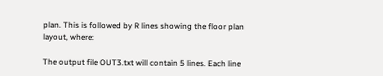plan. This is followed by R lines showing the floor plan layout, where:

The output file OUT3.txt will contain 5 lines. Each line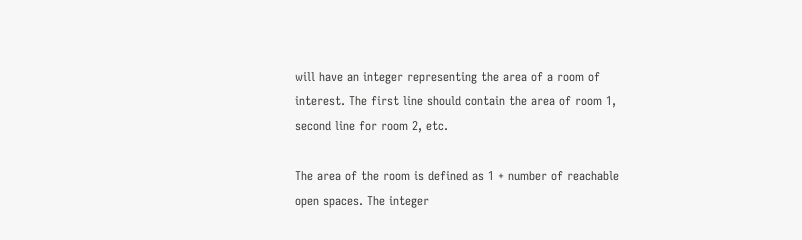will have an integer representing the area of a room of interest. The first line should contain the area of room 1, second line for room 2, etc.

The area of the room is defined as 1 + number of reachable open spaces. The integer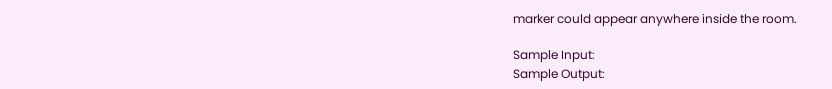marker could appear anywhere inside the room.

Sample Input:
Sample Output: